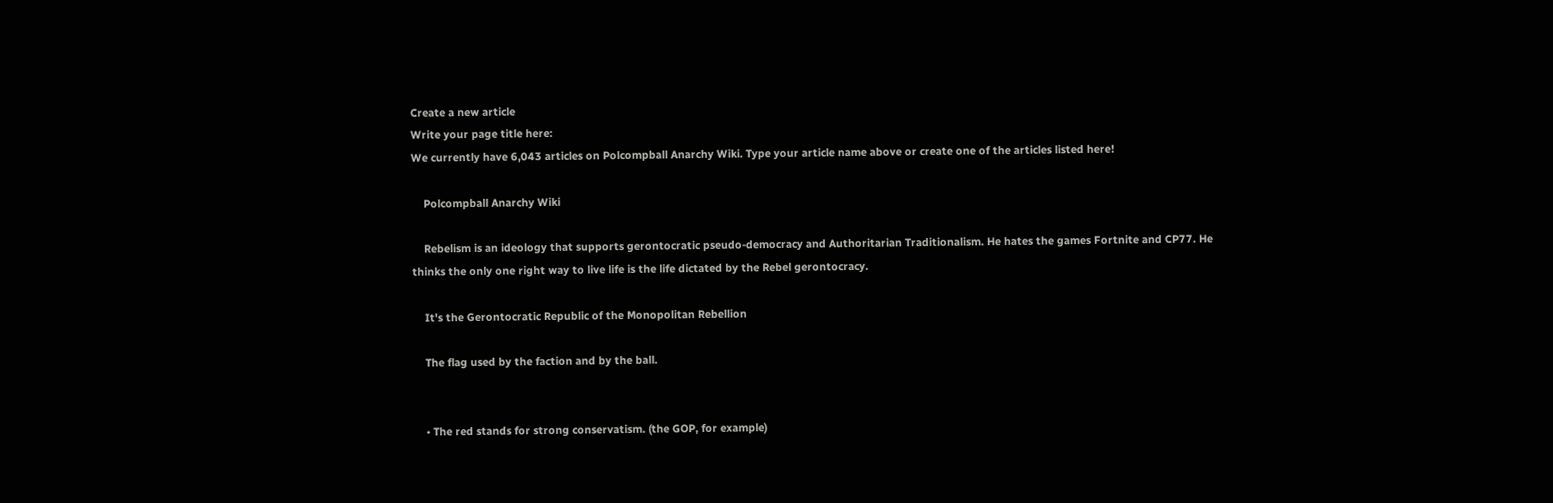Create a new article
Write your page title here:
We currently have 6,043 articles on Polcompball Anarchy Wiki. Type your article name above or create one of the articles listed here!

    Polcompball Anarchy Wiki

    Rebelism is an ideology that supports gerontocratic pseudo-democracy and Authoritarian Traditionalism. He hates the games Fortnite and CP77. He thinks the only one right way to live life is the life dictated by the Rebel gerontocracy.

    It's the Gerontocratic Republic of the Monopolitan Rebellion

    The flag used by the faction and by the ball.


    • The red stands for strong conservatism. (the GOP, for example)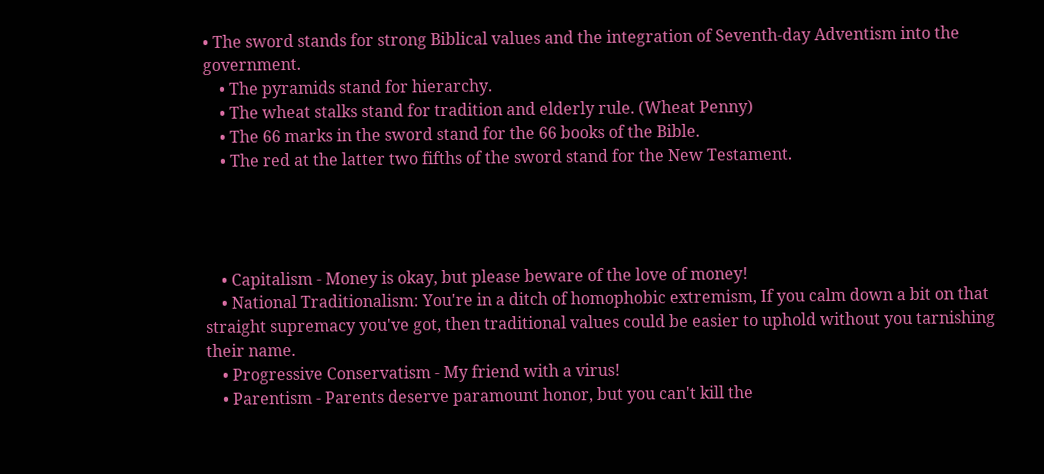• The sword stands for strong Biblical values and the integration of Seventh-day Adventism into the government.
    • The pyramids stand for hierarchy.
    • The wheat stalks stand for tradition and elderly rule. (Wheat Penny)
    • The 66 marks in the sword stand for the 66 books of the Bible.
    • The red at the latter two fifths of the sword stand for the New Testament.




    • Capitalism - Money is okay, but please beware of the love of money!
    • National Traditionalism: You're in a ditch of homophobic extremism, If you calm down a bit on that straight supremacy you've got, then traditional values could be easier to uphold without you tarnishing their name.
    • Progressive Conservatism - My friend with a virus!
    • Parentism - Parents deserve paramount honor, but you can't kill the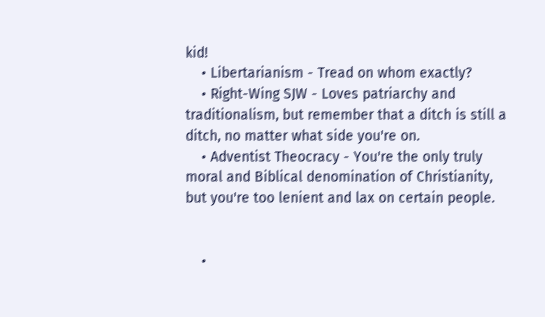kid!
    • Libertarianism - Tread on whom exactly?
    • Right-Wing SJW - Loves patriarchy and traditionalism, but remember that a ditch is still a ditch, no matter what side you're on.
    • Adventist Theocracy - You're the only truly moral and Biblical denomination of Christianity, but you're too lenient and lax on certain people.


    •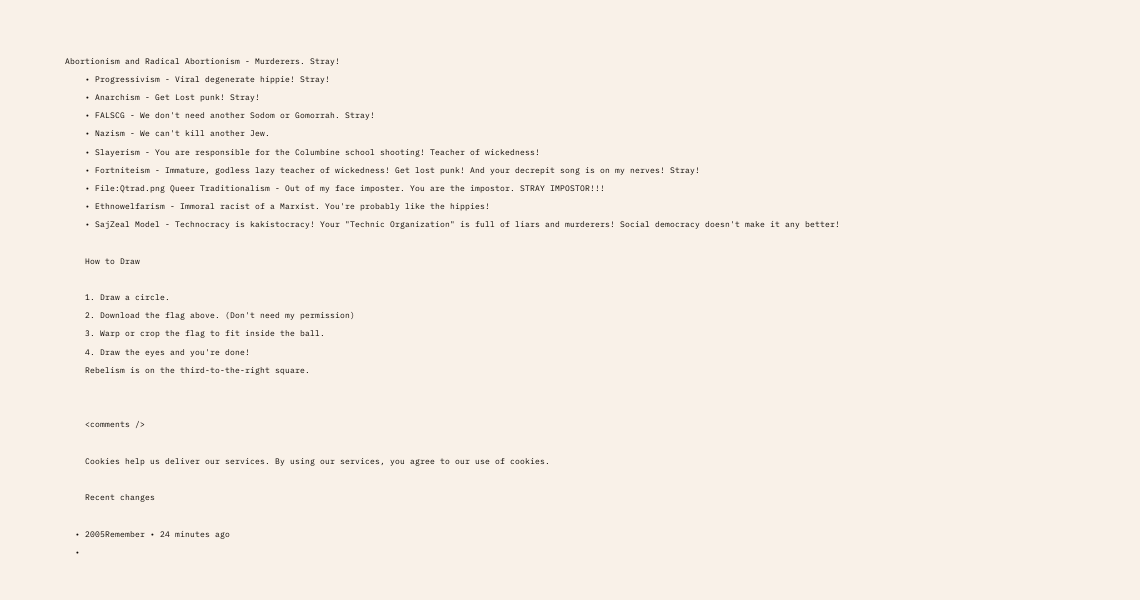Abortionism and Radical Abortionism - Murderers. Stray!
    • Progressivism - Viral degenerate hippie! Stray!
    • Anarchism - Get Lost punk! Stray!
    • FALSCG - We don't need another Sodom or Gomorrah. Stray!
    • Nazism - We can't kill another Jew.
    • Slayerism - You are responsible for the Columbine school shooting! Teacher of wickedness!
    • Fortniteism - Immature, godless lazy teacher of wickedness! Get lost punk! And your decrepit song is on my nerves! Stray!
    • File:Qtrad.png Queer Traditionalism - Out of my face imposter. You are the impostor. STRAY IMPOSTOR!!!
    • Ethnowelfarism - Immoral racist of a Marxist. You're probably like the hippies!
    • SajZeal Model - Technocracy is kakistocracy! Your "Technic Organization" is full of liars and murderers! Social democracy doesn't make it any better!

    How to Draw

    1. Draw a circle.
    2. Download the flag above. (Don't need my permission)
    3. Warp or crop the flag to fit inside the ball.
    4. Draw the eyes and you're done!
    Rebelism is on the third-to-the-right square.


    <comments />

    Cookies help us deliver our services. By using our services, you agree to our use of cookies.

    Recent changes

  • 2005Remember • 24 minutes ago
  •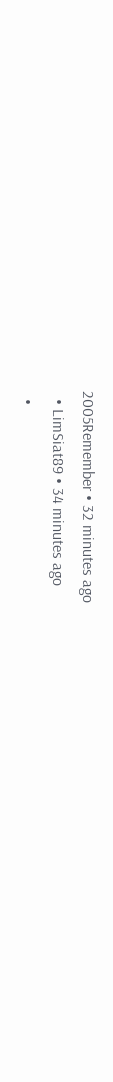2005Remember • 32 minutes ago
  • LimSiat89 • 34 minutes ago
  •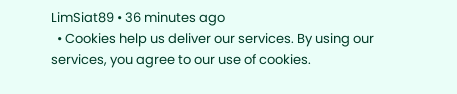LimSiat89 • 36 minutes ago
  • Cookies help us deliver our services. By using our services, you agree to our use of cookies.